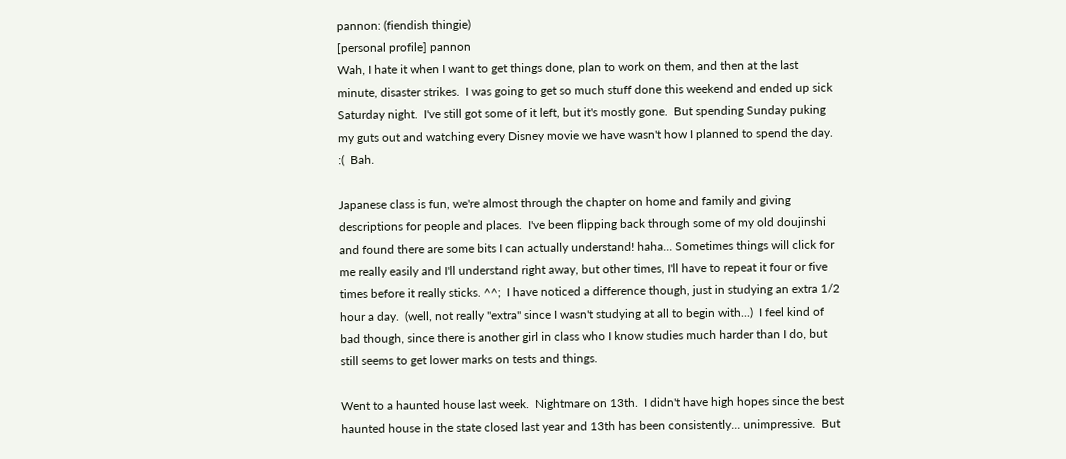pannon: (fiendish thingie)
[personal profile] pannon
Wah, I hate it when I want to get things done, plan to work on them, and then at the last minute, disaster strikes.  I was going to get so much stuff done this weekend and ended up sick Saturday night.  I've still got some of it left, but it's mostly gone.  But spending Sunday puking my guts out and watching every Disney movie we have wasn't how I planned to spend the day. :(  Bah.

Japanese class is fun, we're almost through the chapter on home and family and giving descriptions for people and places.  I've been flipping back through some of my old doujinshi and found there are some bits I can actually understand! haha... Sometimes things will click for me really easily and I'll understand right away, but other times, I'll have to repeat it four or five times before it really sticks. ^^;  I have noticed a difference though, just in studying an extra 1/2 hour a day.  (well, not really "extra" since I wasn't studying at all to begin with...)  I feel kind of bad though, since there is another girl in class who I know studies much harder than I do, but still seems to get lower marks on tests and things.

Went to a haunted house last week.  Nightmare on 13th.  I didn't have high hopes since the best haunted house in the state closed last year and 13th has been consistently... unimpressive.  But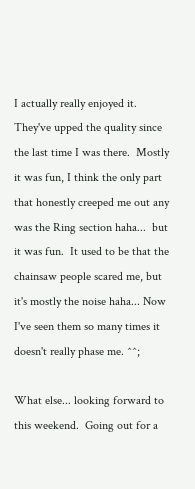I actually really enjoyed it.  They've upped the quality since the last time I was there.  Mostly it was fun, I think the only part that honestly creeped me out any was the Ring section haha...  but it was fun.  It used to be that the chainsaw people scared me, but it's mostly the noise haha... Now I've seen them so many times it doesn't really phase me. ^^;

What else... looking forward to this weekend.  Going out for a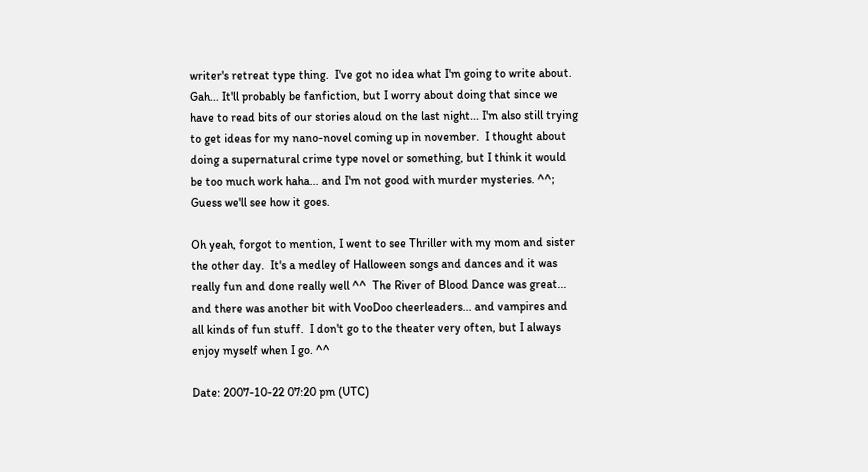writer's retreat type thing.  I've got no idea what I'm going to write about.  Gah... It'll probably be fanfiction, but I worry about doing that since we have to read bits of our stories aloud on the last night... I'm also still trying to get ideas for my nano-novel coming up in november.  I thought about doing a supernatural crime type novel or something, but I think it would be too much work haha... and I'm not good with murder mysteries. ^^;  Guess we'll see how it goes.

Oh yeah, forgot to mention, I went to see Thriller with my mom and sister the other day.  It's a medley of Halloween songs and dances and it was really fun and done really well ^^  The River of Blood Dance was great... and there was another bit with VooDoo cheerleaders... and vampires and all kinds of fun stuff.  I don't go to the theater very often, but I always enjoy myself when I go. ^^

Date: 2007-10-22 07:20 pm (UTC)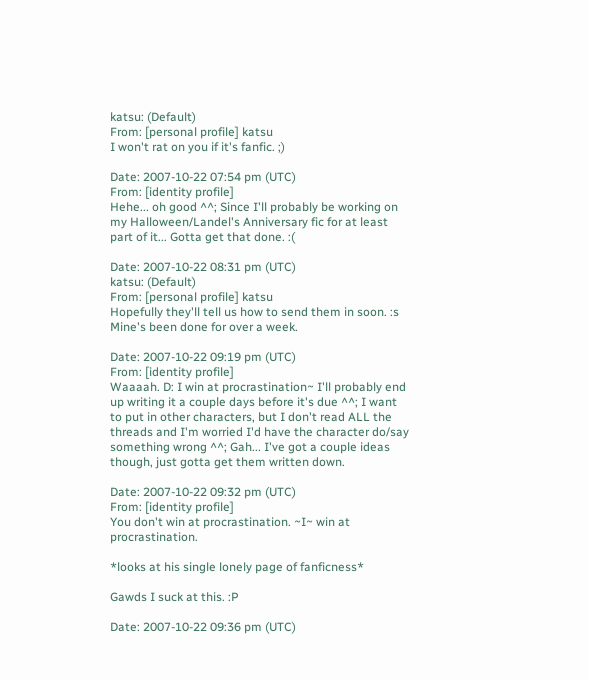katsu: (Default)
From: [personal profile] katsu
I won't rat on you if it's fanfic. ;)

Date: 2007-10-22 07:54 pm (UTC)
From: [identity profile]
Hehe... oh good ^^; Since I'll probably be working on my Halloween/Landel's Anniversary fic for at least part of it... Gotta get that done. :(

Date: 2007-10-22 08:31 pm (UTC)
katsu: (Default)
From: [personal profile] katsu
Hopefully they'll tell us how to send them in soon. :s Mine's been done for over a week.

Date: 2007-10-22 09:19 pm (UTC)
From: [identity profile]
Waaaah. D: I win at procrastination~ I'll probably end up writing it a couple days before it's due ^^; I want to put in other characters, but I don't read ALL the threads and I'm worried I'd have the character do/say something wrong ^^; Gah... I've got a couple ideas though, just gotta get them written down.

Date: 2007-10-22 09:32 pm (UTC)
From: [identity profile]
You don't win at procrastination. ~I~ win at procrastination.

*looks at his single lonely page of fanficness*

Gawds I suck at this. :P

Date: 2007-10-22 09:36 pm (UTC)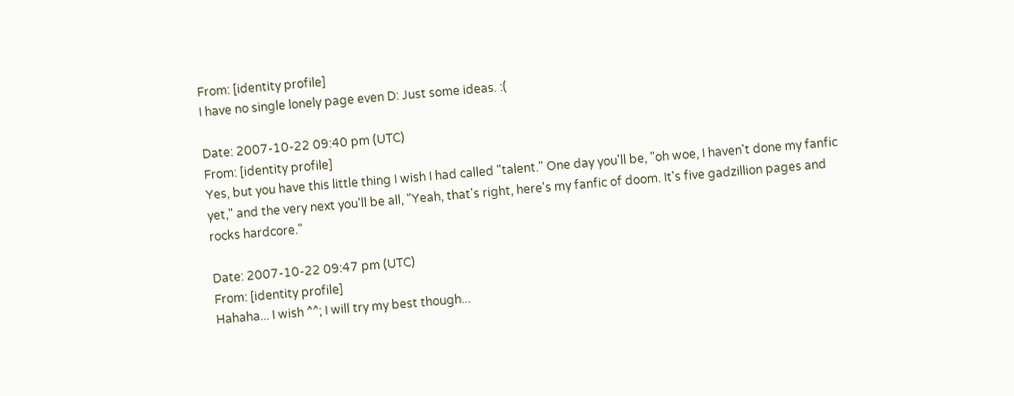From: [identity profile]
I have no single lonely page even D: Just some ideas. :(

Date: 2007-10-22 09:40 pm (UTC)
From: [identity profile]
Yes, but you have this little thing I wish I had called "talent." One day you'll be, "oh woe, I haven't done my fanfic yet," and the very next you'll be all, "Yeah, that's right, here's my fanfic of doom. It's five gadzillion pages and rocks hardcore."

Date: 2007-10-22 09:47 pm (UTC)
From: [identity profile]
Hahaha... I wish ^^; I will try my best though...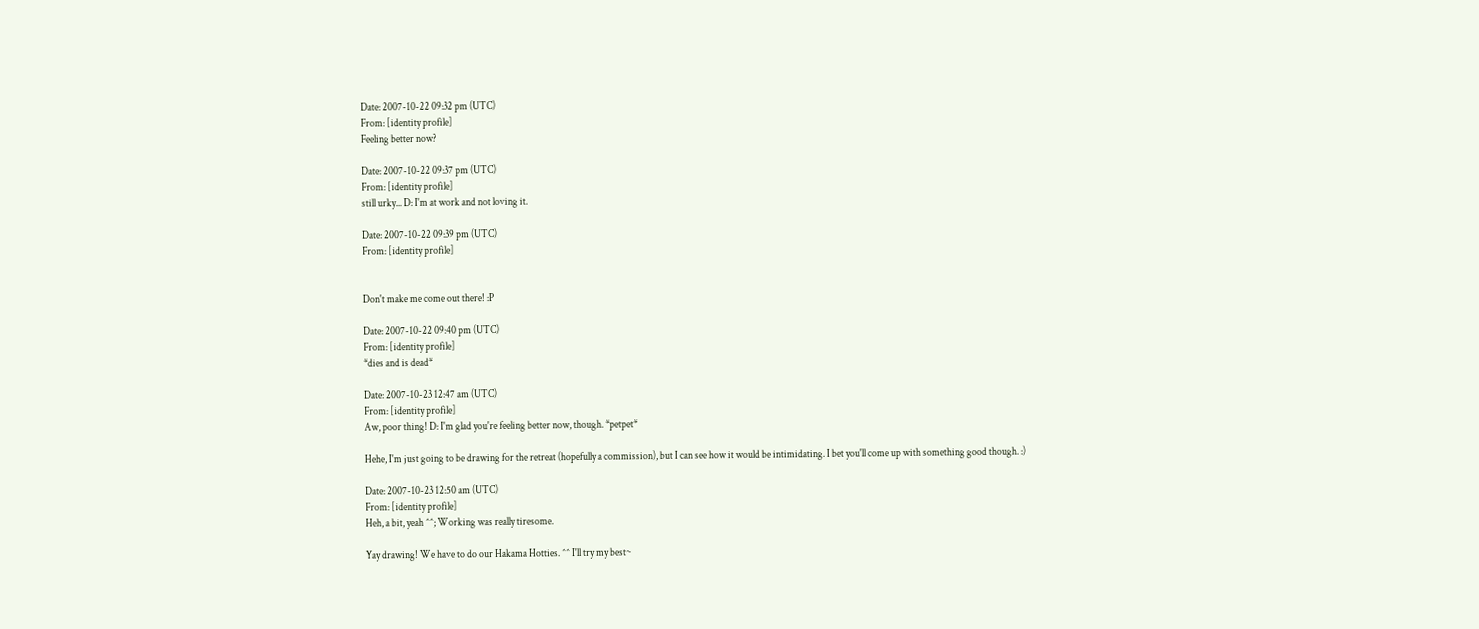Date: 2007-10-22 09:32 pm (UTC)
From: [identity profile]
Feeling better now?

Date: 2007-10-22 09:37 pm (UTC)
From: [identity profile]
still urky... D: I'm at work and not loving it.

Date: 2007-10-22 09:39 pm (UTC)
From: [identity profile]


Don't make me come out there! :P

Date: 2007-10-22 09:40 pm (UTC)
From: [identity profile]
*dies and is dead*

Date: 2007-10-23 12:47 am (UTC)
From: [identity profile]
Aw, poor thing! D: I'm glad you're feeling better now, though. *petpet*

Hehe, I'm just going to be drawing for the retreat (hopefully a commission), but I can see how it would be intimidating. I bet you'll come up with something good though. :)

Date: 2007-10-23 12:50 am (UTC)
From: [identity profile]
Heh, a bit, yeah ^^; Working was really tiresome.

Yay drawing! We have to do our Hakama Hotties. ^^ I'll try my best~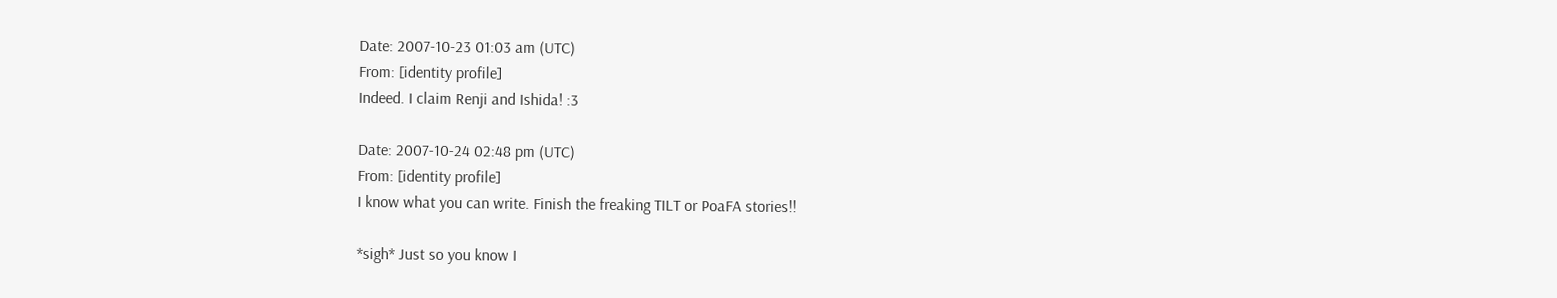Date: 2007-10-23 01:03 am (UTC)
From: [identity profile]
Indeed. I claim Renji and Ishida! :3

Date: 2007-10-24 02:48 pm (UTC)
From: [identity profile]
I know what you can write. Finish the freaking TILT or PoaFA stories!!

*sigh* Just so you know I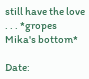still have the love . . . *gropes Mika's bottom*

Date: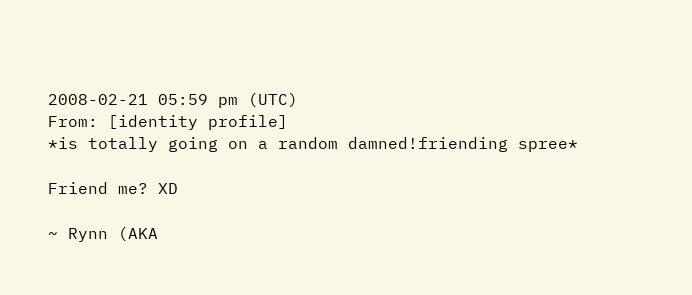2008-02-21 05:59 pm (UTC)
From: [identity profile]
*is totally going on a random damned!friending spree*

Friend me? XD

~ Rynn (AKA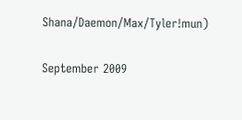Shana/Daemon/Max/Tyler!mun)

September 2009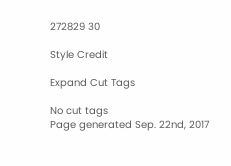272829 30

Style Credit

Expand Cut Tags

No cut tags
Page generated Sep. 22nd, 2017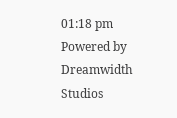01:18 pm
Powered by Dreamwidth Studios